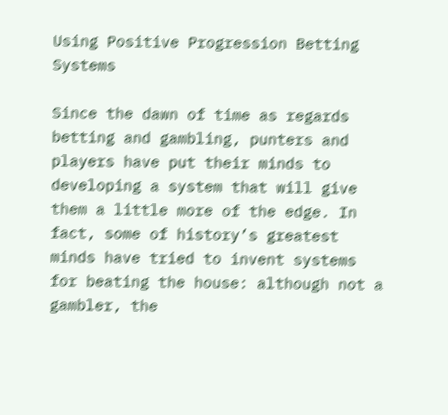Using Positive Progression Betting Systems

Since the dawn of time as regards betting and gambling, punters and players have put their minds to developing a system that will give them a little more of the edge. In fact, some of history’s greatest minds have tried to invent systems for beating the house: although not a gambler, the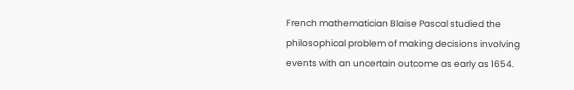French mathematician Blaise Pascal studied the philosophical problem of making decisions involving events with an uncertain outcome as early as 1654.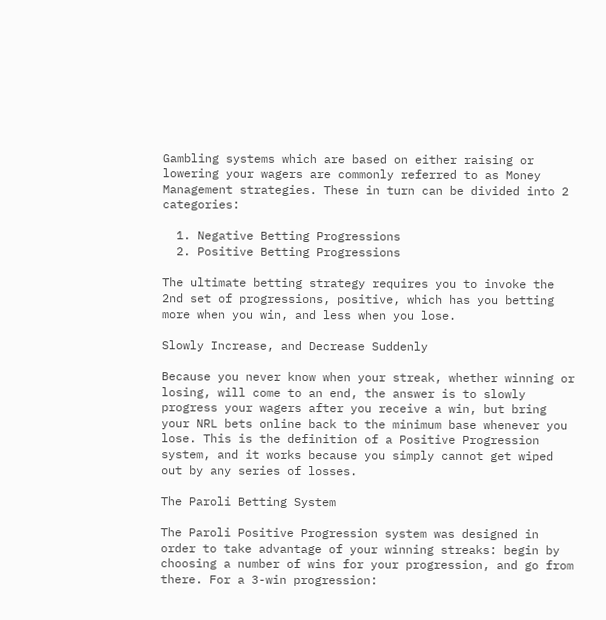Gambling systems which are based on either raising or lowering your wagers are commonly referred to as Money Management strategies. These in turn can be divided into 2 categories:

  1. Negative Betting Progressions
  2. Positive Betting Progressions

The ultimate betting strategy requires you to invoke the 2nd set of progressions, positive, which has you betting more when you win, and less when you lose.

Slowly Increase, and Decrease Suddenly

Because you never know when your streak, whether winning or losing, will come to an end, the answer is to slowly progress your wagers after you receive a win, but bring your NRL bets online back to the minimum base whenever you lose. This is the definition of a Positive Progression system, and it works because you simply cannot get wiped out by any series of losses.

The Paroli Betting System

The Paroli Positive Progression system was designed in order to take advantage of your winning streaks: begin by choosing a number of wins for your progression, and go from there. For a 3-win progression: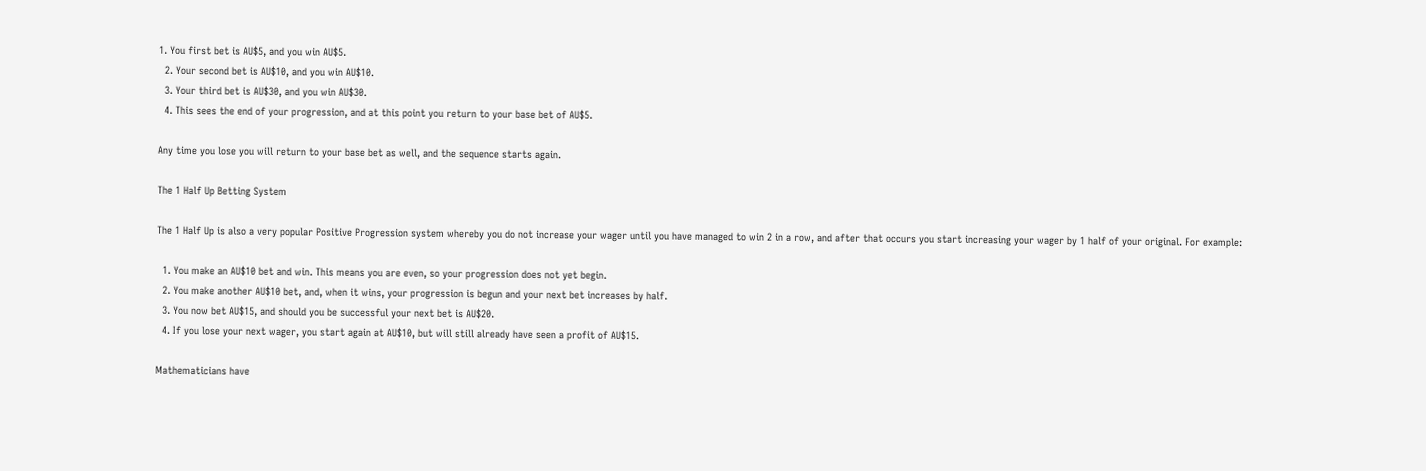1. You first bet is AU$5, and you win AU$5.
  2. Your second bet is AU$10, and you win AU$10.
  3. Your third bet is AU$30, and you win AU$30.
  4. This sees the end of your progression, and at this point you return to your base bet of AU$5.

Any time you lose you will return to your base bet as well, and the sequence starts again.

The 1 Half Up Betting System

The 1 Half Up is also a very popular Positive Progression system whereby you do not increase your wager until you have managed to win 2 in a row, and after that occurs you start increasing your wager by 1 half of your original. For example:

  1. You make an AU$10 bet and win. This means you are even, so your progression does not yet begin.
  2. You make another AU$10 bet, and, when it wins, your progression is begun and your next bet increases by half.
  3. You now bet AU$15, and should you be successful your next bet is AU$20.
  4. If you lose your next wager, you start again at AU$10, but will still already have seen a profit of AU$15.

Mathematicians have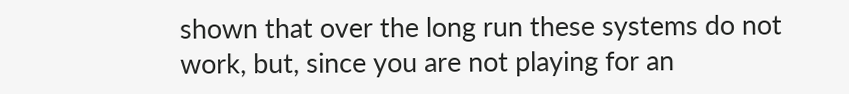shown that over the long run these systems do not work, but, since you are not playing for an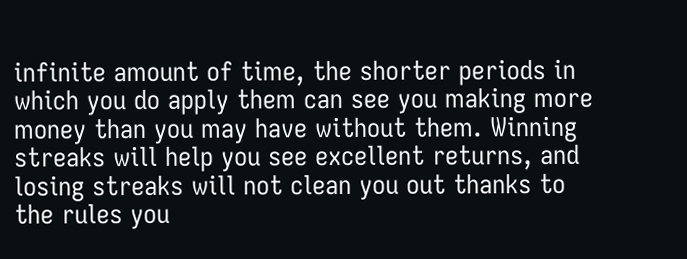infinite amount of time, the shorter periods in which you do apply them can see you making more money than you may have without them. Winning streaks will help you see excellent returns, and losing streaks will not clean you out thanks to the rules you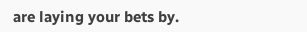are laying your bets by.